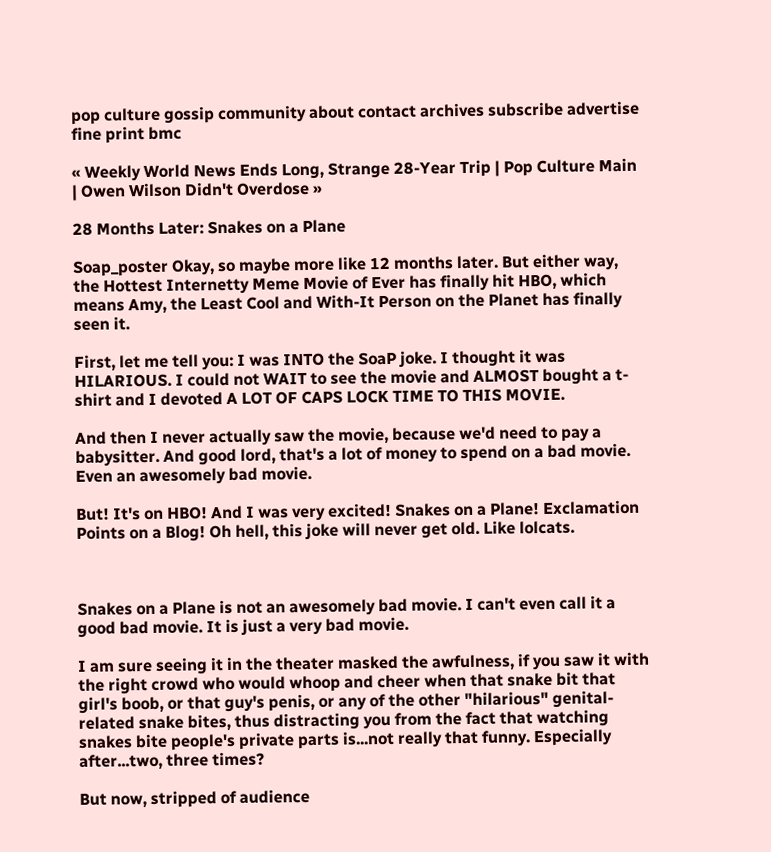pop culture gossip community about contact archives subscribe advertise fine print bmc

« Weekly World News Ends Long, Strange 28-Year Trip | Pop Culture Main | Owen Wilson Didn't Overdose »

28 Months Later: Snakes on a Plane

Soap_poster Okay, so maybe more like 12 months later. But either way, the Hottest Internetty Meme Movie of Ever has finally hit HBO, which means Amy, the Least Cool and With-It Person on the Planet has finally seen it.

First, let me tell you: I was INTO the SoaP joke. I thought it was HILARIOUS. I could not WAIT to see the movie and ALMOST bought a t-shirt and I devoted A LOT OF CAPS LOCK TIME TO THIS MOVIE.

And then I never actually saw the movie, because we'd need to pay a babysitter. And good lord, that's a lot of money to spend on a bad movie. Even an awesomely bad movie.

But! It's on HBO! And I was very excited! Snakes on a Plane! Exclamation Points on a Blog! Oh hell, this joke will never get old. Like lolcats.



Snakes on a Plane is not an awesomely bad movie. I can't even call it a good bad movie. It is just a very bad movie.

I am sure seeing it in the theater masked the awfulness, if you saw it with the right crowd who would whoop and cheer when that snake bit that girl's boob, or that guy's penis, or any of the other "hilarious" genital-related snake bites, thus distracting you from the fact that watching snakes bite people's private parts is...not really that funny. Especially after...two, three times?

But now, stripped of audience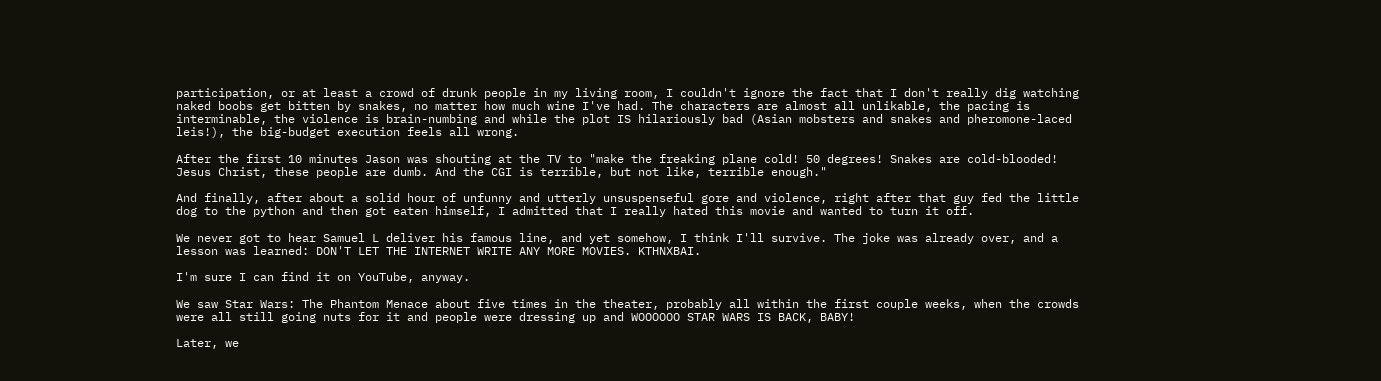participation, or at least a crowd of drunk people in my living room, I couldn't ignore the fact that I don't really dig watching naked boobs get bitten by snakes, no matter how much wine I've had. The characters are almost all unlikable, the pacing is interminable, the violence is brain-numbing and while the plot IS hilariously bad (Asian mobsters and snakes and pheromone-laced leis!), the big-budget execution feels all wrong.

After the first 10 minutes Jason was shouting at the TV to "make the freaking plane cold! 50 degrees! Snakes are cold-blooded! Jesus Christ, these people are dumb. And the CGI is terrible, but not like, terrible enough."

And finally, after about a solid hour of unfunny and utterly unsuspenseful gore and violence, right after that guy fed the little dog to the python and then got eaten himself, I admitted that I really hated this movie and wanted to turn it off.

We never got to hear Samuel L deliver his famous line, and yet somehow, I think I'll survive. The joke was already over, and a lesson was learned: DON'T LET THE INTERNET WRITE ANY MORE MOVIES. KTHNXBAI.

I'm sure I can find it on YouTube, anyway.

We saw Star Wars: The Phantom Menace about five times in the theater, probably all within the first couple weeks, when the crowds were all still going nuts for it and people were dressing up and WOOOOOO STAR WARS IS BACK, BABY!

Later, we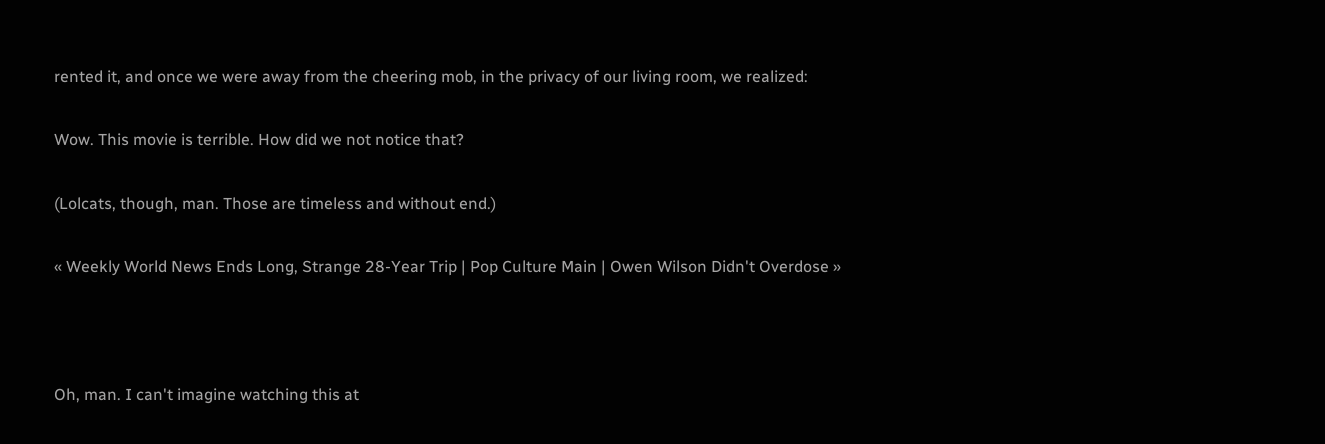rented it, and once we were away from the cheering mob, in the privacy of our living room, we realized:

Wow. This movie is terrible. How did we not notice that?

(Lolcats, though, man. Those are timeless and without end.)

« Weekly World News Ends Long, Strange 28-Year Trip | Pop Culture Main | Owen Wilson Didn't Overdose »



Oh, man. I can't imagine watching this at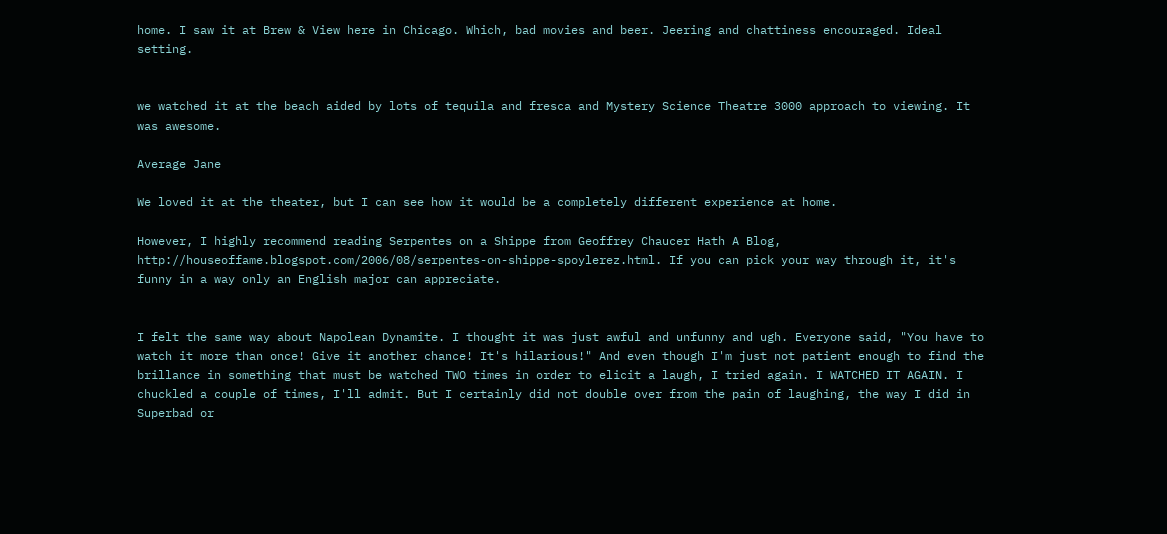home. I saw it at Brew & View here in Chicago. Which, bad movies and beer. Jeering and chattiness encouraged. Ideal setting.


we watched it at the beach aided by lots of tequila and fresca and Mystery Science Theatre 3000 approach to viewing. It was awesome.

Average Jane

We loved it at the theater, but I can see how it would be a completely different experience at home.

However, I highly recommend reading Serpentes on a Shippe from Geoffrey Chaucer Hath A Blog, http://houseoffame.blogspot.com/2006/08/serpentes-on-shippe-spoylerez.html. If you can pick your way through it, it's funny in a way only an English major can appreciate.


I felt the same way about Napolean Dynamite. I thought it was just awful and unfunny and ugh. Everyone said, "You have to watch it more than once! Give it another chance! It's hilarious!" And even though I'm just not patient enough to find the brillance in something that must be watched TWO times in order to elicit a laugh, I tried again. I WATCHED IT AGAIN. I chuckled a couple of times, I'll admit. But I certainly did not double over from the pain of laughing, the way I did in Superbad or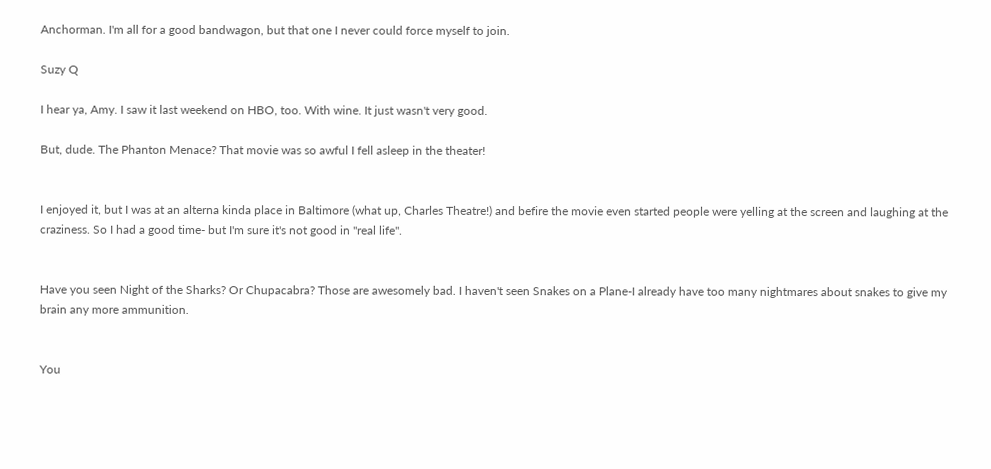Anchorman. I'm all for a good bandwagon, but that one I never could force myself to join.

Suzy Q

I hear ya, Amy. I saw it last weekend on HBO, too. With wine. It just wasn't very good.

But, dude. The Phanton Menace? That movie was so awful I fell asleep in the theater!


I enjoyed it, but I was at an alterna kinda place in Baltimore (what up, Charles Theatre!) and befire the movie even started people were yelling at the screen and laughing at the craziness. So I had a good time- but I'm sure it's not good in "real life".


Have you seen Night of the Sharks? Or Chupacabra? Those are awesomely bad. I haven't seen Snakes on a Plane-I already have too many nightmares about snakes to give my brain any more ammunition.


You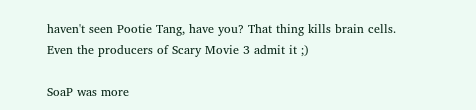haven't seen Pootie Tang, have you? That thing kills brain cells. Even the producers of Scary Movie 3 admit it ;)

SoaP was more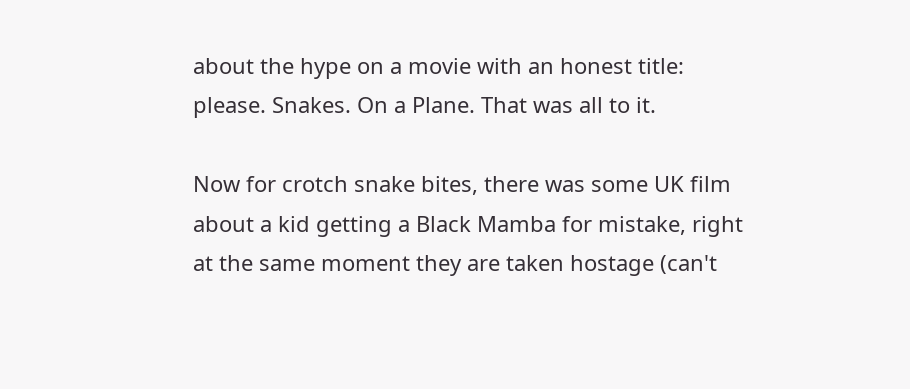about the hype on a movie with an honest title: please. Snakes. On a Plane. That was all to it.

Now for crotch snake bites, there was some UK film about a kid getting a Black Mamba for mistake, right at the same moment they are taken hostage (can't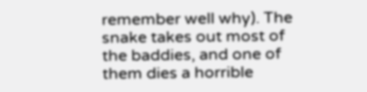remember well why). The snake takes out most of the baddies, and one of them dies a horrible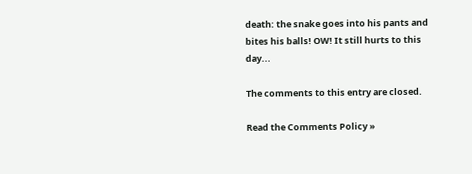death: the snake goes into his pants and bites his balls! OW! It still hurts to this day...

The comments to this entry are closed.

Read the Comments Policy »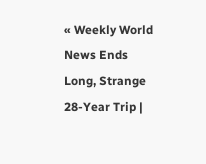« Weekly World News Ends Long, Strange 28-Year Trip |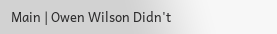Main | Owen Wilson Didn't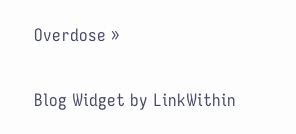Overdose »

Blog Widget by LinkWithin